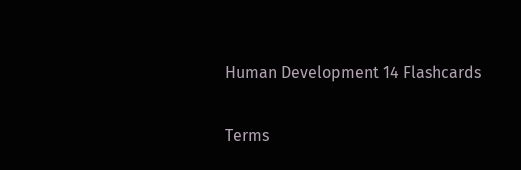Human Development 14 Flashcards

Terms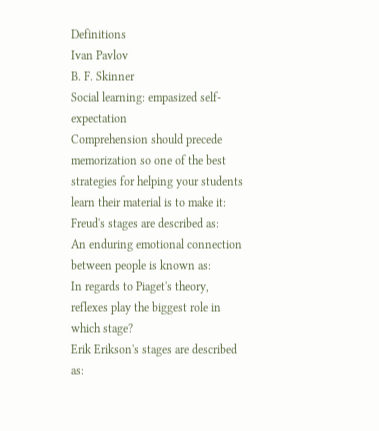Definitions
Ivan Pavlov
B. F. Skinner
Social learning: empasized self-expectation
Comprehension should precede memorization so one of the best strategies for helping your students learn their material is to make it:
Freud's stages are described as:
An enduring emotional connection between people is known as:
In regards to Piaget's theory, reflexes play the biggest role in which stage?
Erik Erikson's stages are described as: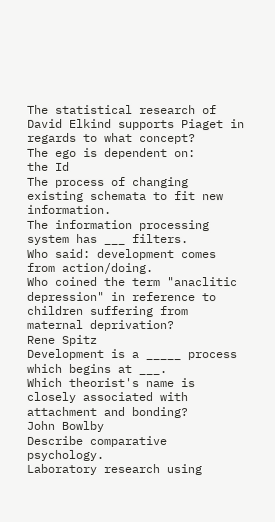The statistical research of David Elkind supports Piaget in regards to what concept?
The ego is dependent on:
the Id
The process of changing existing schemata to fit new information.
The information processing system has ___ filters.
Who said: development comes from action/doing.
Who coined the term "anaclitic depression" in reference to children suffering from maternal deprivation?
Rene Spitz
Development is a _____ process which begins at ___.
Which theorist's name is closely associated with attachment and bonding?
John Bowlby
Describe comparative psychology.
Laboratory research using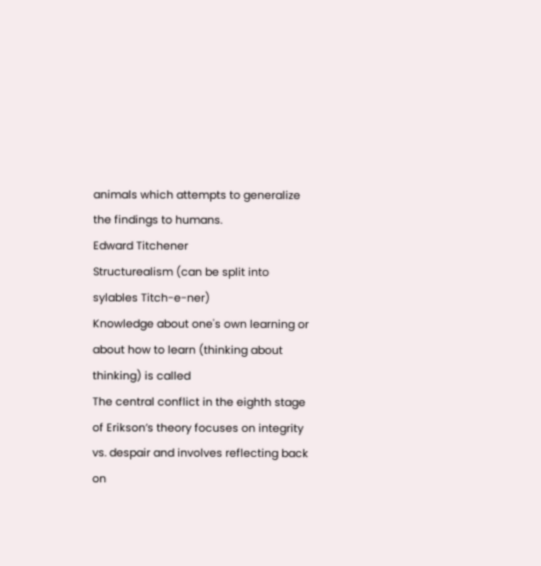animals which attempts to generalize the findings to humans.
Edward Titchener
Structurealism (can be split into sylables Titch-e-ner)
Knowledge about one's own learning or about how to learn (thinking about thinking) is called
The central conflict in the eighth stage of Erikson’s theory focuses on integrity vs. despair and involves reflecting back on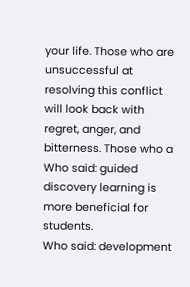your life. Those who are unsuccessful at resolving this conflict will look back with regret, anger, and bitterness. Those who a
Who said: guided discovery learning is more beneficial for students.
Who said: development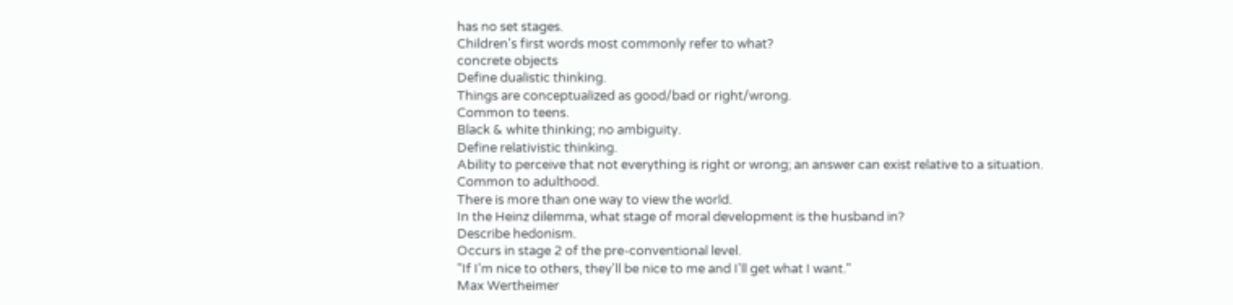has no set stages.
Children's first words most commonly refer to what?
concrete objects
Define dualistic thinking.
Things are conceptualized as good/bad or right/wrong.
Common to teens.
Black & white thinking; no ambiguity.
Define relativistic thinking.
Ability to perceive that not everything is right or wrong; an answer can exist relative to a situation.
Common to adulthood.
There is more than one way to view the world.
In the Heinz dilemma, what stage of moral development is the husband in?
Describe hedonism.
Occurs in stage 2 of the pre-conventional level.
"If I'm nice to others, they'll be nice to me and I'll get what I want."
Max Wertheimer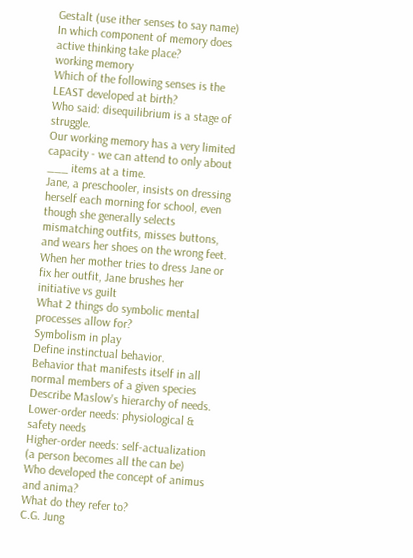Gestalt (use ither senses to say name)
In which component of memory does active thinking take place?
working memory
Which of the following senses is the LEAST developed at birth?
Who said: disequilibrium is a stage of struggle.
Our working memory has a very limited capacity - we can attend to only about ___ items at a time.
Jane, a preschooler, insists on dressing herself each morning for school, even though she generally selects mismatching outfits, misses buttons, and wears her shoes on the wrong feet. When her mother tries to dress Jane or fix her outfit, Jane brushes her
initiative vs guilt
What 2 things do symbolic mental processes allow for?
Symbolism in play
Define instinctual behavior.
Behavior that manifests itself in all normal members of a given species
Describe Maslow's hierarchy of needs.
Lower-order needs: physiological & safety needs
Higher-order needs: self-actualization (a person becomes all the can be)
Who developed the concept of animus and anima?
What do they refer to?
C.G. Jung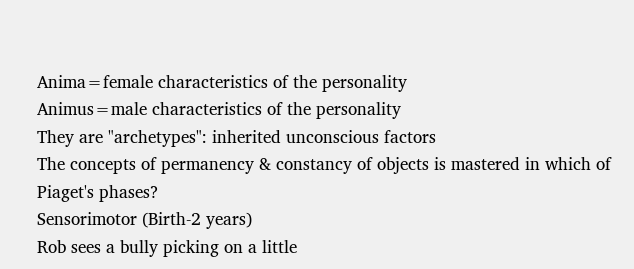Anima=female characteristics of the personality
Animus=male characteristics of the personality
They are "archetypes": inherited unconscious factors
The concepts of permanency & constancy of objects is mastered in which of Piaget's phases?
Sensorimotor (Birth-2 years)
Rob sees a bully picking on a little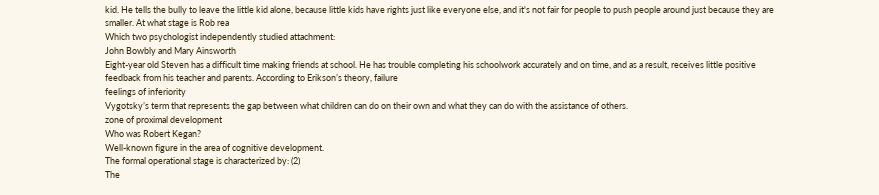kid. He tells the bully to leave the little kid alone, because little kids have rights just like everyone else, and it's not fair for people to push people around just because they are smaller. At what stage is Rob rea
Which two psychologist independently studied attachment:
John Bowbly and Mary Ainsworth
Eight-year old Steven has a difficult time making friends at school. He has trouble completing his schoolwork accurately and on time, and as a result, receives little positive feedback from his teacher and parents. According to Erikson’s theory, failure
feelings of inferiority
Vygotsky’s term that represents the gap between what children can do on their own and what they can do with the assistance of others.
zone of proximal development
Who was Robert Kegan?
Well-known figure in the area of cognitive development.
The formal operational stage is characterized by: (2)
The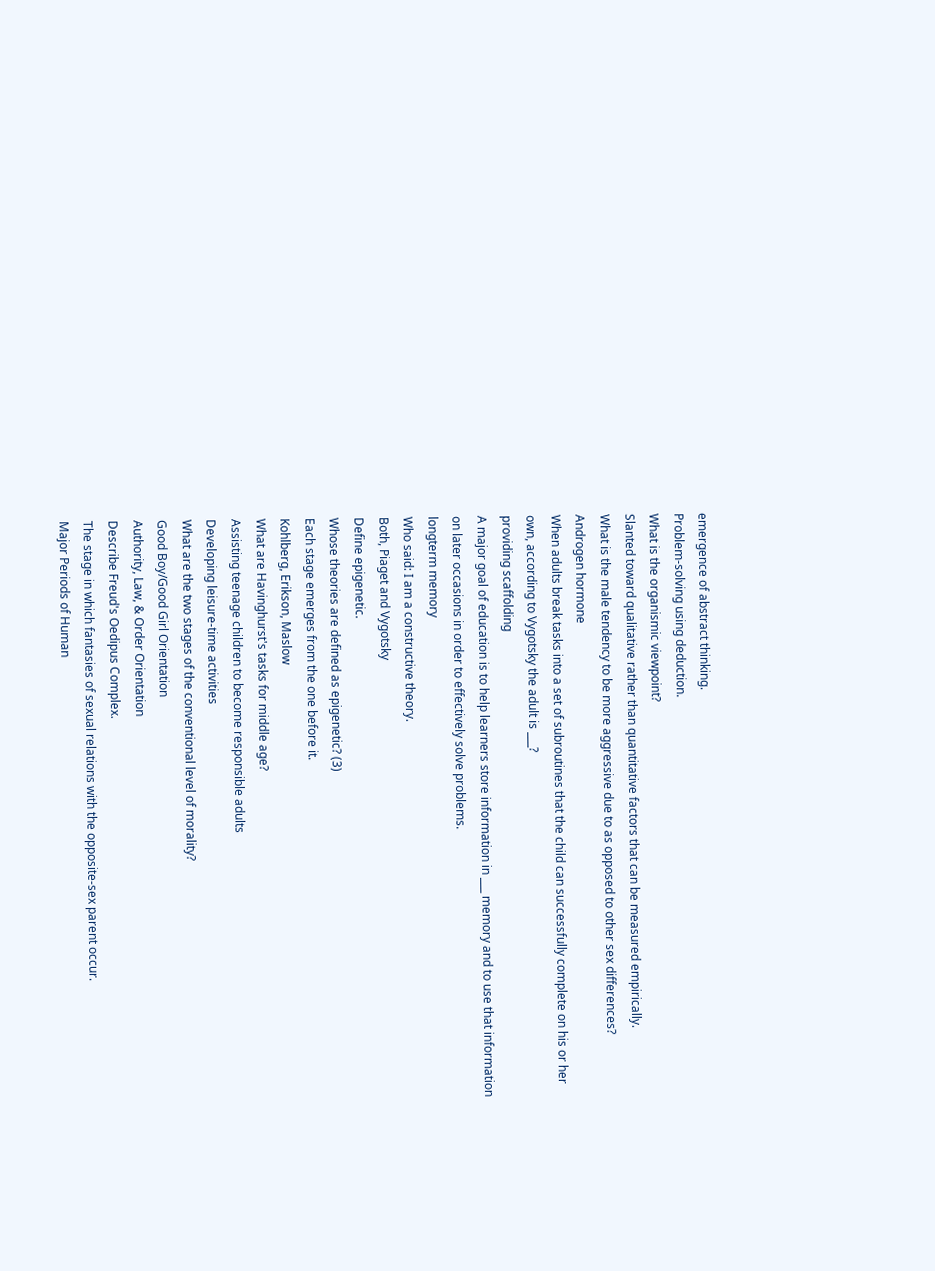emergence of abstract thinking.
Problem-solving using deduction.
What is the organismic viewpoint?
Slanted toward qualitative rather than quantitative factors that can be measured empirically.
What is the male tendency to be more aggressive due to as opposed to other sex differences?
Androgen hormone
When adults break tasks into a set of subroutines that the child can successfully complete on his or her own, according to Vygotsky the adult is ___?
providing scaffolding
A major goal of education is to help learners store information in ___ memory and to use that information on later occasions in order to effectively solve problems.
longterm memory
Who said: I am a constructive theory.
Both, Piaget and Vygotsky
Define epigenetic.
Whose theories are defined as epigenetic? (3)
Each stage emerges from the one before it.
Kohlberg, Erikson, Maslow
What are Havinghurst's tasks for middle age?
Assisting teenage children to become responsible adults
Developing leisure-time activities
What are the two stages of the conventional level of morality?
Good Boy/Good Girl Orientation
Authority, Law, & Order Orientation
Describe Freud's Oedipus Complex.
The stage in which fantasies of sexual relations with the opposite-sex parent occur.
Major Periods of Human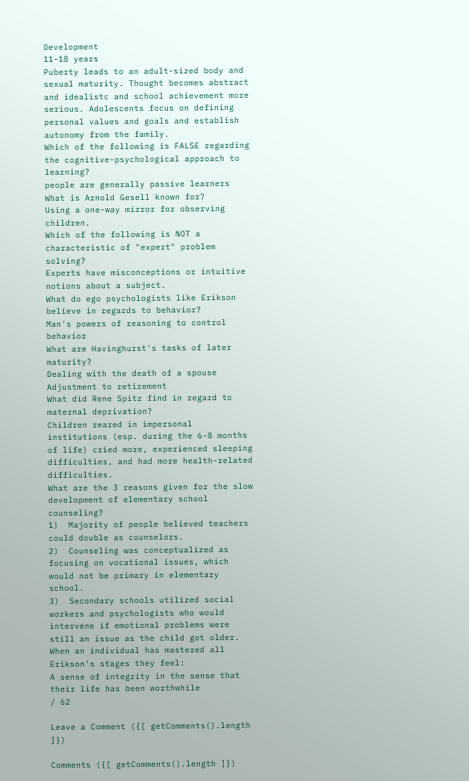Development
11-18 years
Puberty leads to an adult-sized body and sexual maturity. Thought becomes abstract and idealistc and school achievement more serious. Adolescents focus on defining personal values and goals and establish autonomy from the family.
Which of the following is FALSE regarding the cognitive-psychological approach to learning?
people are generally passive learners
What is Arnold Gesell known for?
Using a one-way mirror for observing children.
Which of the following is NOT a characteristic of "expert" problem solving?
Experts have misconceptions or intuitive notions about a subject.
What do ego psychologists like Erikson believe in regards to behavior?
Man's powers of reasoning to control behavior
What are Havinghurst's tasks of later maturity?
Dealing with the death of a spouse
Adjustment to retirement
What did Rene Spitz find in regard to maternal deprivation?
Children reared in impersonal institutions (esp. during the 6-8 months of life) cried more, experienced sleeping difficulties, and had more health-related difficulties.
What are the 3 reasons given for the slow development of elementary school counseling?
1)  Majority of people believed teachers could double as counselors.
2)  Counseling was conceptualized as focusing on vocational issues, which would not be primary in elementary school.
3)  Secondary schools utilized social workers and psychologists who would intervene if emotional problems were still an issue as the child got older.
When an individual has mastered all Erikson's stages they feel:
A sense of integrity in the sense that their life has been worthwhile
/ 62

Leave a Comment ({[ getComments().length ]})

Comments ({[ getComments().length ]})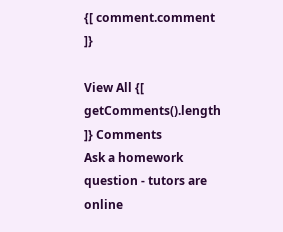{[ comment.comment ]}

View All {[ getComments().length ]} Comments
Ask a homework question - tutors are online